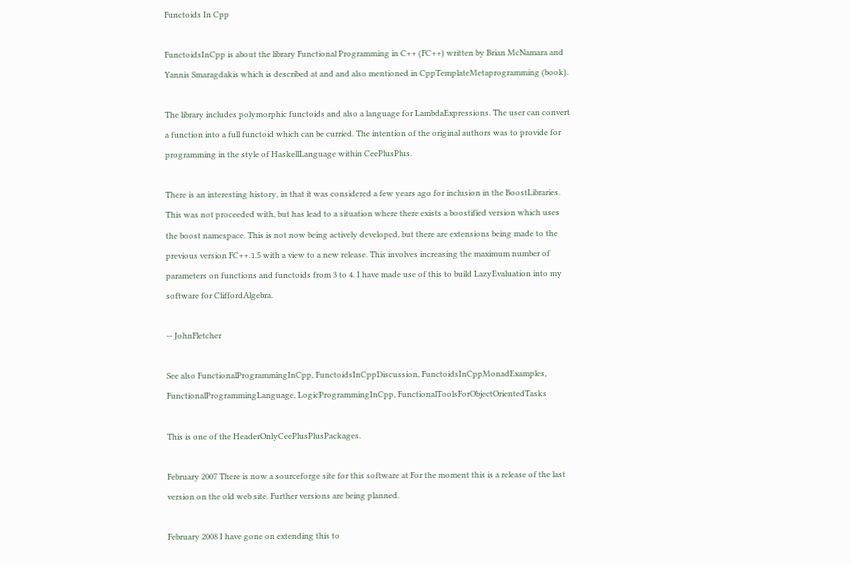Functoids In Cpp

FunctoidsInCpp is about the library Functional Programming in C++ (FC++) written by Brian McNamara and Yannis Smaragdakis which is described at and and also mentioned in CppTemplateMetaprogramming (book).

The library includes polymorphic functoids and also a language for LambdaExpressions. The user can convert a function into a full functoid which can be curried. The intention of the original authors was to provide for programming in the style of HaskellLanguage within CeePlusPlus.

There is an interesting history, in that it was considered a few years ago for inclusion in the BoostLibraries. This was not proceeded with, but has lead to a situation where there exists a boostified version which uses the boost namespace. This is not now being actively developed, but there are extensions being made to the previous version FC++.1.5 with a view to a new release. This involves increasing the maximum number of parameters on functions and functoids from 3 to 4. I have made use of this to build LazyEvaluation into my software for CliffordAlgebra.

-- JohnFletcher

See also FunctionalProgrammingInCpp, FunctoidsInCppDiscussion, FunctoidsInCppMonadExamples, FunctionalProgrammingLanguage, LogicProgrammingInCpp, FunctionalToolsForObjectOrientedTasks

This is one of the HeaderOnlyCeePlusPlusPackages.

February 2007 There is now a sourceforge site for this software at For the moment this is a release of the last version on the old web site. Further versions are being planned.

February 2008 I have gone on extending this to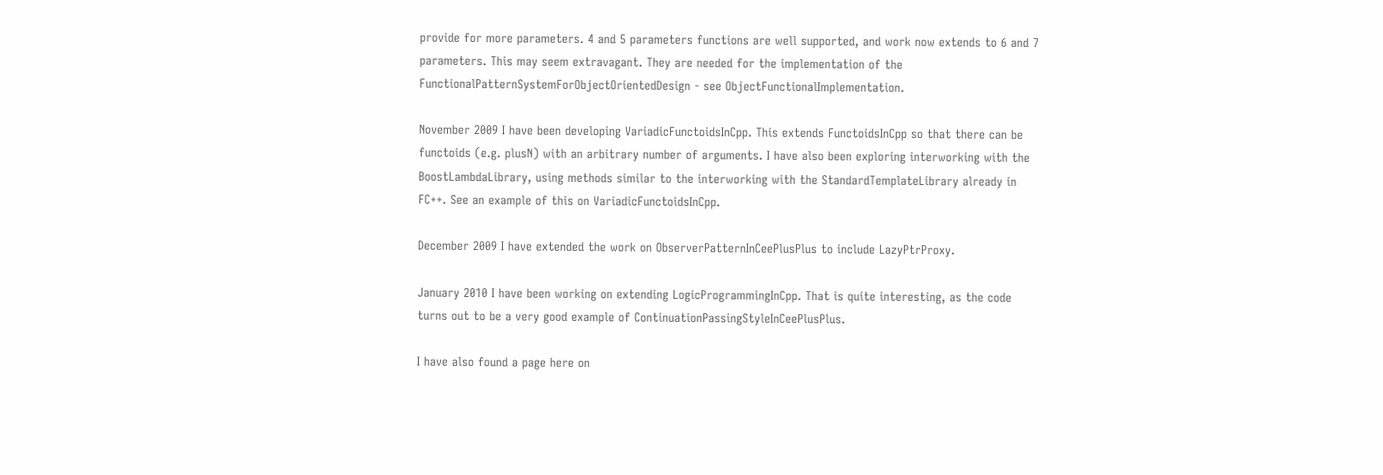provide for more parameters. 4 and 5 parameters functions are well supported, and work now extends to 6 and 7 parameters. This may seem extravagant. They are needed for the implementation of the FunctionalPatternSystemForObjectOrientedDesign - see ObjectFunctionalImplementation.

November 2009 I have been developing VariadicFunctoidsInCpp. This extends FunctoidsInCpp so that there can be functoids (e.g. plusN) with an arbitrary number of arguments. I have also been exploring interworking with the BoostLambdaLibrary, using methods similar to the interworking with the StandardTemplateLibrary already in FC++. See an example of this on VariadicFunctoidsInCpp.

December 2009 I have extended the work on ObserverPatternInCeePlusPlus to include LazyPtrProxy.

January 2010 I have been working on extending LogicProgrammingInCpp. That is quite interesting, as the code turns out to be a very good example of ContinuationPassingStyleInCeePlusPlus.

I have also found a page here on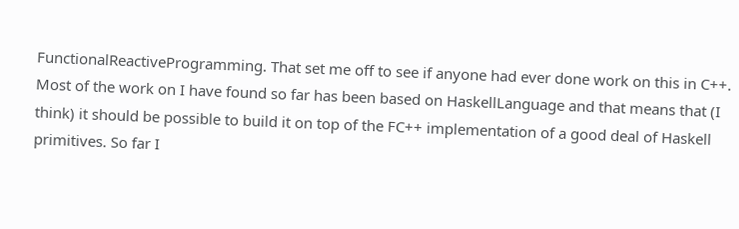FunctionalReactiveProgramming. That set me off to see if anyone had ever done work on this in C++. Most of the work on I have found so far has been based on HaskellLanguage and that means that (I think) it should be possible to build it on top of the FC++ implementation of a good deal of Haskell primitives. So far I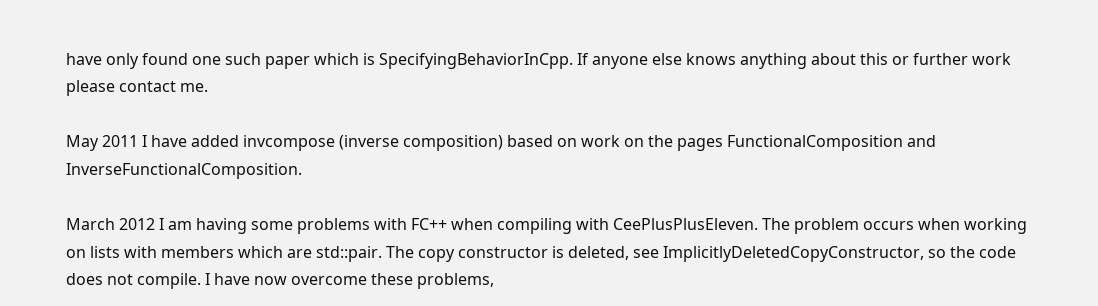have only found one such paper which is SpecifyingBehaviorInCpp. If anyone else knows anything about this or further work please contact me.

May 2011 I have added invcompose (inverse composition) based on work on the pages FunctionalComposition and InverseFunctionalComposition.

March 2012 I am having some problems with FC++ when compiling with CeePlusPlusEleven. The problem occurs when working on lists with members which are std::pair. The copy constructor is deleted, see ImplicitlyDeletedCopyConstructor, so the code does not compile. I have now overcome these problems,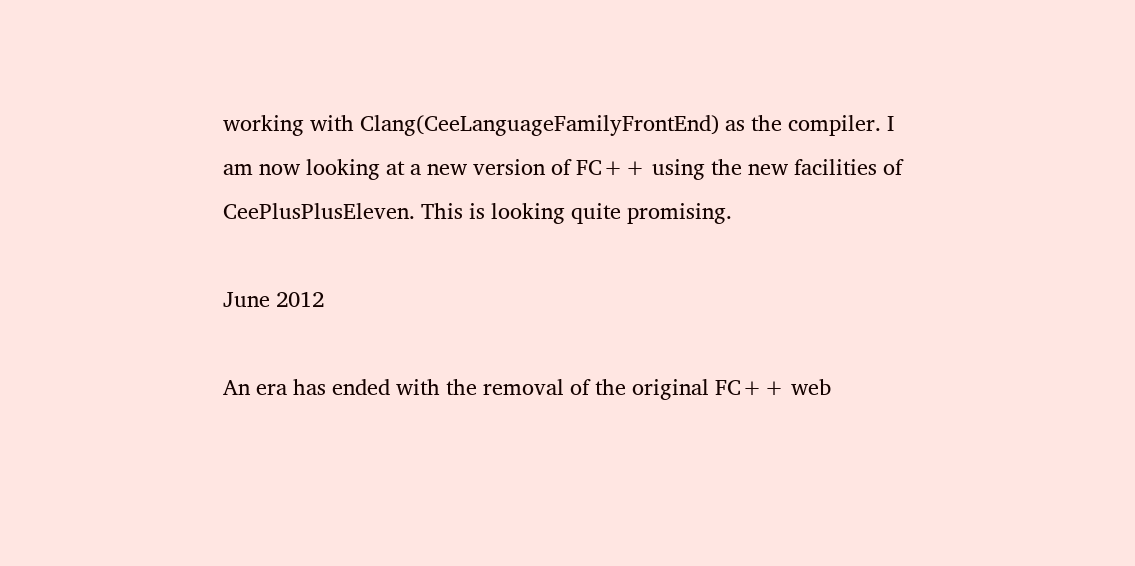working with Clang(CeeLanguageFamilyFrontEnd) as the compiler. I am now looking at a new version of FC++ using the new facilities of CeePlusPlusEleven. This is looking quite promising.

June 2012

An era has ended with the removal of the original FC++ web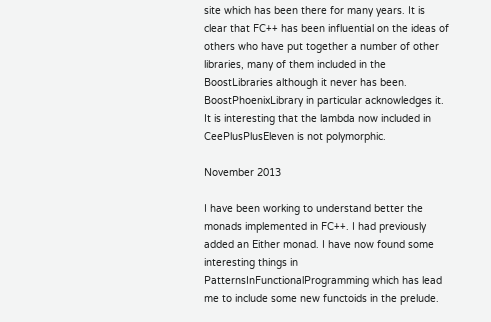site which has been there for many years. It is clear that FC++ has been influential on the ideas of others who have put together a number of other libraries, many of them included in the BoostLibraries although it never has been. BoostPhoenixLibrary in particular acknowledges it. It is interesting that the lambda now included in CeePlusPlusEleven is not polymorphic.

November 2013

I have been working to understand better the monads implemented in FC++. I had previously added an Either monad. I have now found some interesting things in PatternsInFunctionalProgramming which has lead me to include some new functoids in the prelude.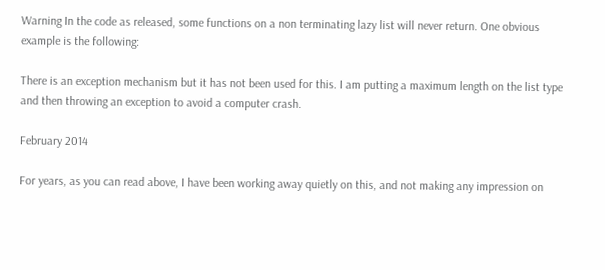Warning In the code as released, some functions on a non terminating lazy list will never return. One obvious example is the following:

There is an exception mechanism but it has not been used for this. I am putting a maximum length on the list type and then throwing an exception to avoid a computer crash.

February 2014

For years, as you can read above, I have been working away quietly on this, and not making any impression on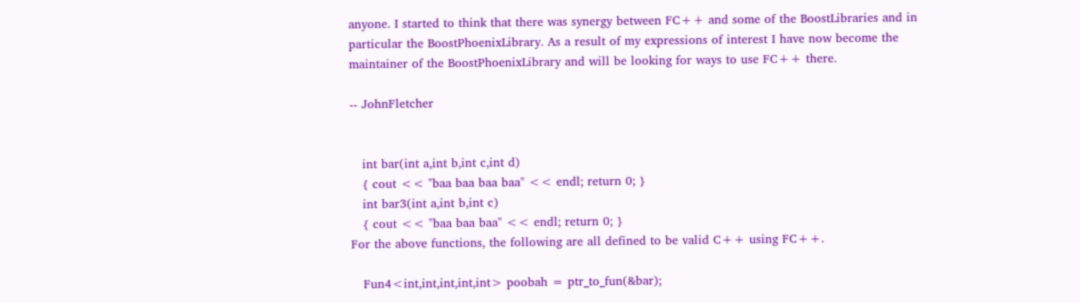anyone. I started to think that there was synergy between FC++ and some of the BoostLibraries and in particular the BoostPhoenixLibrary. As a result of my expressions of interest I have now become the maintainer of the BoostPhoenixLibrary and will be looking for ways to use FC++ there.

-- JohnFletcher


   int bar(int a,int b,int c,int d)
   { cout << "baa baa baa baa" << endl; return 0; }
   int bar3(int a,int b,int c)
   { cout << "baa baa baa" << endl; return 0; }
For the above functions, the following are all defined to be valid C++ using FC++.

   Fun4<int,int,int,int,int> poobah = ptr_to_fun(&bar);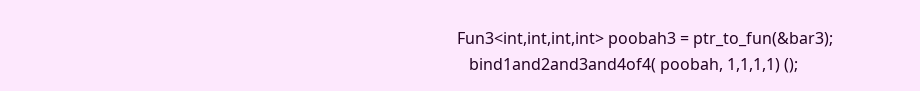Fun3<int,int,int,int> poobah3 = ptr_to_fun(&bar3);
   bind1and2and3and4of4( poobah, 1,1,1,1) ();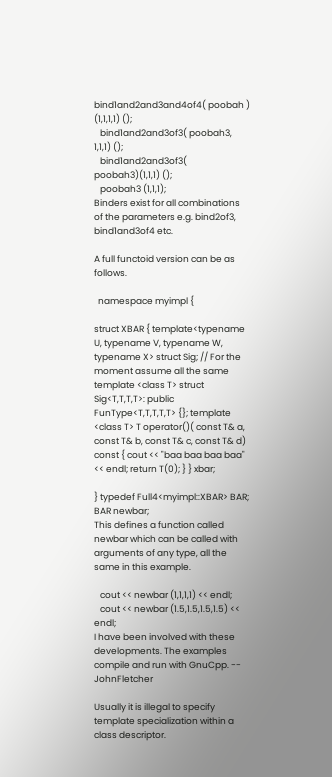bind1and2and3and4of4( poobah ) (1,1,1,1) ();
   bind1and2and3of3( poobah3, 1,1,1) ();
   bind1and2and3of3( poobah3)(1,1,1) ();
   poobah3 (1,1,1);
Binders exist for all combinations of the parameters e.g. bind2of3, bind1and3of4 etc.

A full functoid version can be as follows.

  namespace myimpl {

struct XBAR { template<typename U, typename V, typename W, typename X> struct Sig; // For the moment assume all the same template <class T> struct Sig<T,T,T,T>: public FunType<T,T,T,T,T> {}; template <class T> T operator()( const T& a, const T& b, const T& c, const T& d) const { cout << "baa baa baa baa" << endl; return T(0); } } xbar;

} typedef Full4<myimpl::XBAR> BAR; BAR newbar;
This defines a function called newbar which can be called with arguments of any type, all the same in this example.

   cout << newbar (1,1,1,1) << endl;
   cout << newbar (1.5,1.5,1.5,1.5) << endl;
I have been involved with these developments. The examples compile and run with GnuCpp. -- JohnFletcher

Usually it is illegal to specify template specialization within a class descriptor.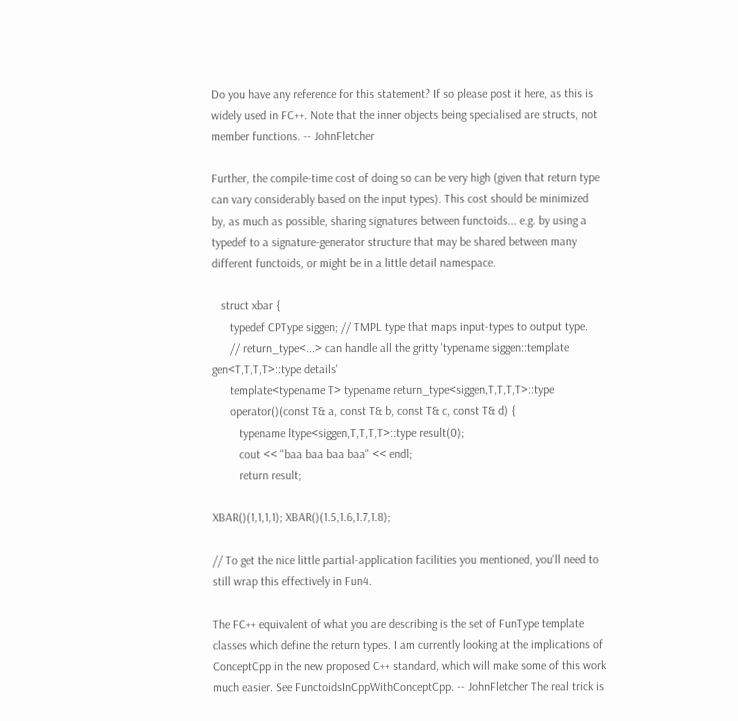Do you have any reference for this statement? If so please post it here, as this is widely used in FC++. Note that the inner objects being specialised are structs, not member functions. -- JohnFletcher

Further, the compile-time cost of doing so can be very high (given that return type can vary considerably based on the input types). This cost should be minimized by, as much as possible, sharing signatures between functoids... e.g. by using a typedef to a signature-generator structure that may be shared between many different functoids, or might be in a little detail namespace.

   struct xbar {
      typedef CPType siggen; // TMPL type that maps input-types to output type.
      // return_type<...> can handle all the gritty 'typename siggen::template gen<T,T,T,T>::type details'
      template<typename T> typename return_type<siggen,T,T,T,T>::type
      operator()(const T& a, const T& b, const T& c, const T& d) {
         typename ltype<siggen,T,T,T,T>::type result(0);
         cout << "baa baa baa baa" << endl;
         return result;

XBAR()(1,1,1,1); XBAR()(1.5,1.6,1.7,1.8);

// To get the nice little partial-application facilities you mentioned, you'll need to still wrap this effectively in Fun4.

The FC++ equivalent of what you are describing is the set of FunType template classes which define the return types. I am currently looking at the implications of ConceptCpp in the new proposed C++ standard, which will make some of this work much easier. See FunctoidsInCppWithConceptCpp. -- JohnFletcher The real trick is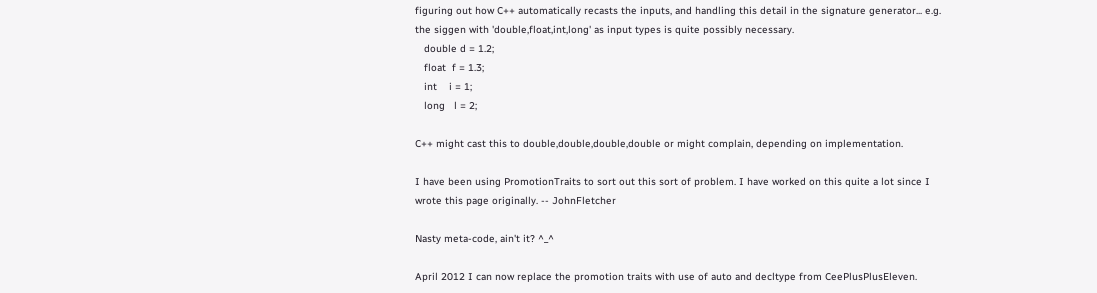figuring out how C++ automatically recasts the inputs, and handling this detail in the signature generator... e.g. the siggen with 'double,float,int,long' as input types is quite possibly necessary.
   double d = 1.2;
   float  f = 1.3;
   int    i = 1;
   long   l = 2;

C++ might cast this to double,double,double,double or might complain, depending on implementation.

I have been using PromotionTraits to sort out this sort of problem. I have worked on this quite a lot since I wrote this page originally. -- JohnFletcher

Nasty meta-code, ain't it? ^_^

April 2012 I can now replace the promotion traits with use of auto and decltype from CeePlusPlusEleven.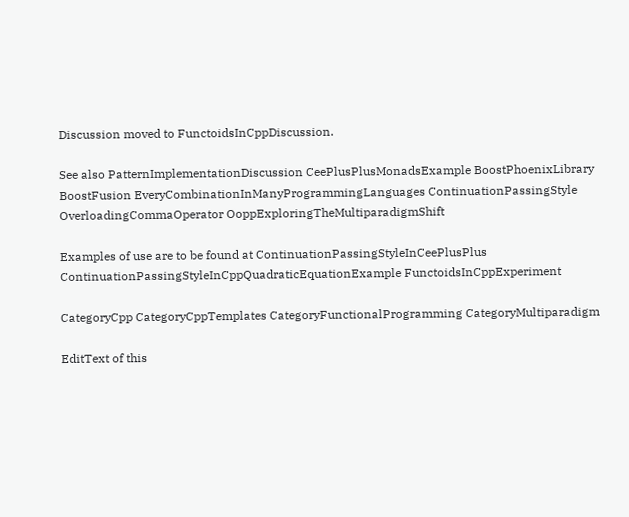Discussion moved to FunctoidsInCppDiscussion.

See also PatternImplementationDiscussion CeePlusPlusMonadsExample BoostPhoenixLibrary BoostFusion EveryCombinationInManyProgrammingLanguages ContinuationPassingStyle OverloadingCommaOperator OoppExploringTheMultiparadigmShift

Examples of use are to be found at ContinuationPassingStyleInCeePlusPlus ContinuationPassingStyleInCppQuadraticEquationExample FunctoidsInCppExperiment

CategoryCpp CategoryCppTemplates CategoryFunctionalProgramming CategoryMultiparadigm

EditText of this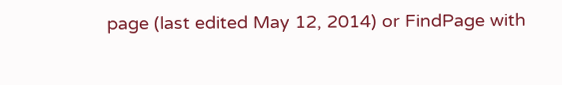page (last edited May 12, 2014) or FindPage with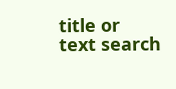title or text search